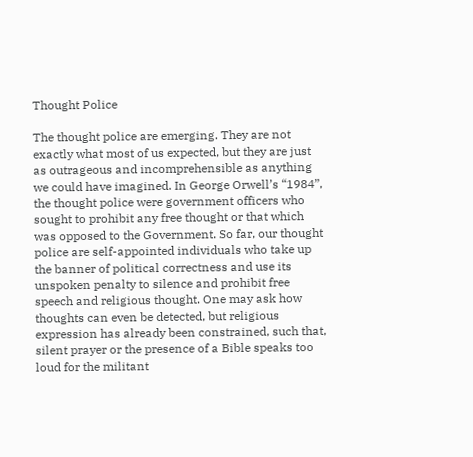Thought Police

The thought police are emerging. They are not exactly what most of us expected, but they are just as outrageous and incomprehensible as anything we could have imagined. In George Orwell’s “1984”, the thought police were government officers who sought to prohibit any free thought or that which was opposed to the Government. So far, our thought police are self-appointed individuals who take up the banner of political correctness and use its unspoken penalty to silence and prohibit free speech and religious thought. One may ask how thoughts can even be detected, but religious expression has already been constrained, such that, silent prayer or the presence of a Bible speaks too loud for the militant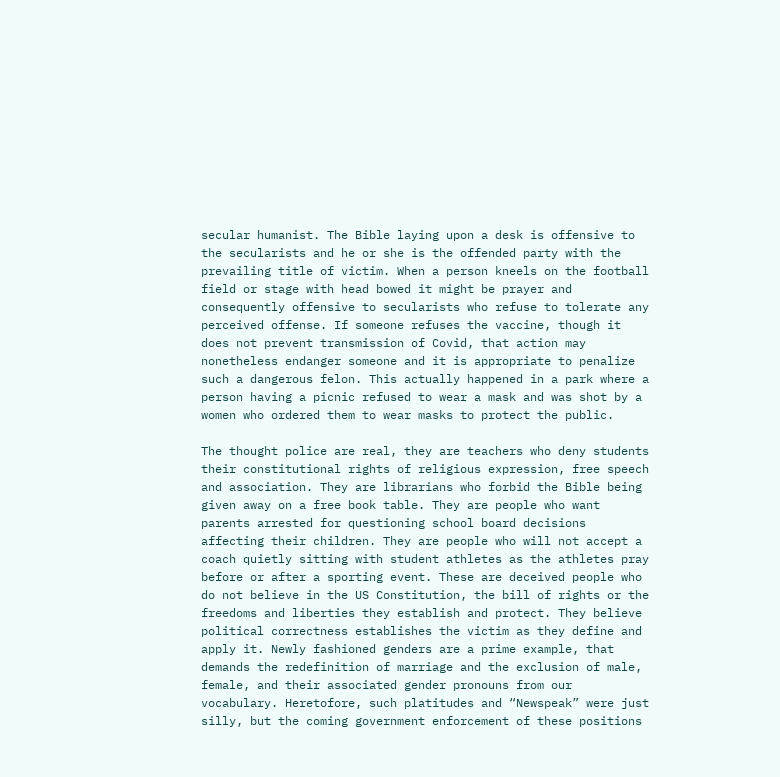secular humanist. The Bible laying upon a desk is offensive to the secularists and he or she is the offended party with the prevailing title of victim. When a person kneels on the football field or stage with head bowed it might be prayer and consequently offensive to secularists who refuse to tolerate any perceived offense. If someone refuses the vaccine, though it does not prevent transmission of Covid, that action may nonetheless endanger someone and it is appropriate to penalize such a dangerous felon. This actually happened in a park where a person having a picnic refused to wear a mask and was shot by a women who ordered them to wear masks to protect the public.

The thought police are real, they are teachers who deny students their constitutional rights of religious expression, free speech and association. They are librarians who forbid the Bible being given away on a free book table. They are people who want parents arrested for questioning school board decisions affecting their children. They are people who will not accept a coach quietly sitting with student athletes as the athletes pray before or after a sporting event. These are deceived people who do not believe in the US Constitution, the bill of rights or the freedoms and liberties they establish and protect. They believe political correctness establishes the victim as they define and apply it. Newly fashioned genders are a prime example, that demands the redefinition of marriage and the exclusion of male, female, and their associated gender pronouns from our vocabulary. Heretofore, such platitudes and “Newspeak” were just silly, but the coming government enforcement of these positions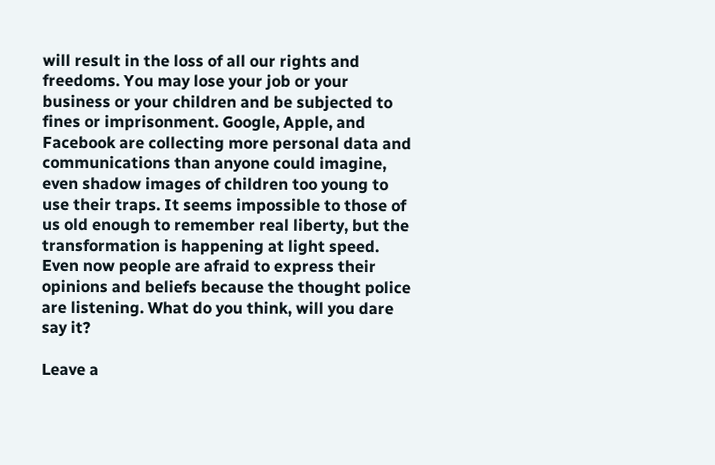will result in the loss of all our rights and freedoms. You may lose your job or your business or your children and be subjected to fines or imprisonment. Google, Apple, and Facebook are collecting more personal data and communications than anyone could imagine, even shadow images of children too young to use their traps. It seems impossible to those of us old enough to remember real liberty, but the transformation is happening at light speed. Even now people are afraid to express their opinions and beliefs because the thought police are listening. What do you think, will you dare say it?

Leave a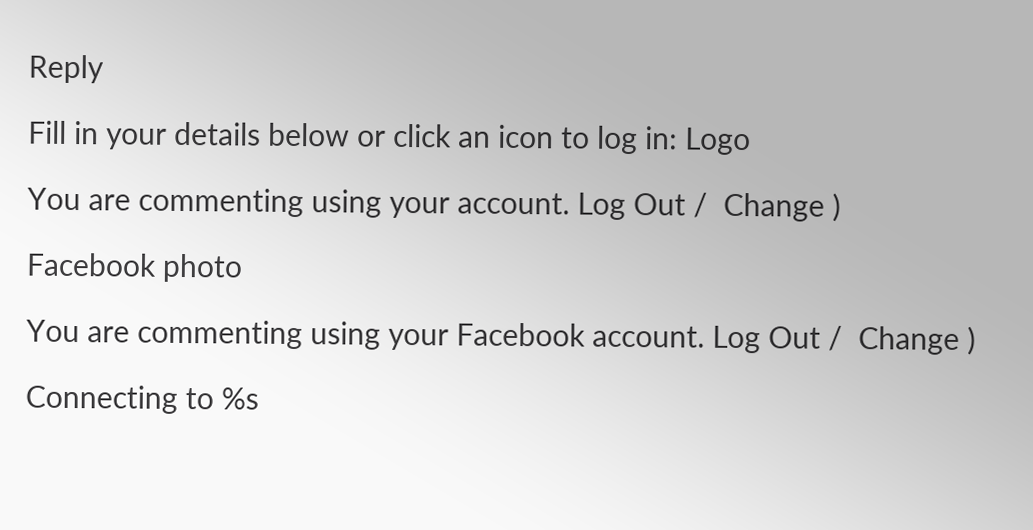Reply

Fill in your details below or click an icon to log in: Logo

You are commenting using your account. Log Out /  Change )

Facebook photo

You are commenting using your Facebook account. Log Out /  Change )

Connecting to %s